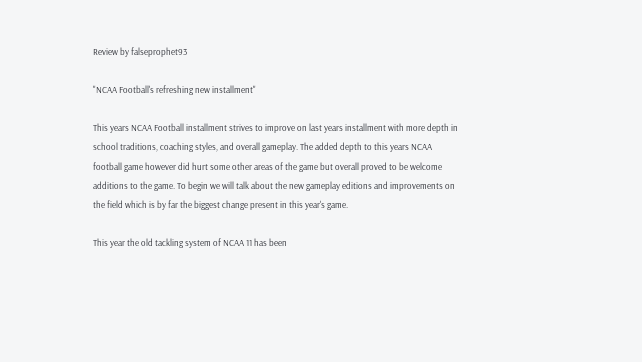Review by falseprophet93

"NCAA Football's refreshing new installment"

This years NCAA Football installment strives to improve on last years installment with more depth in school traditions, coaching styles, and overall gameplay. The added depth to this years NCAA football game however did hurt some other areas of the game but overall proved to be welcome additions to the game. To begin we will talk about the new gameplay editions and improvements on the field which is by far the biggest change present in this year's game.

This year the old tackling system of NCAA 11 has been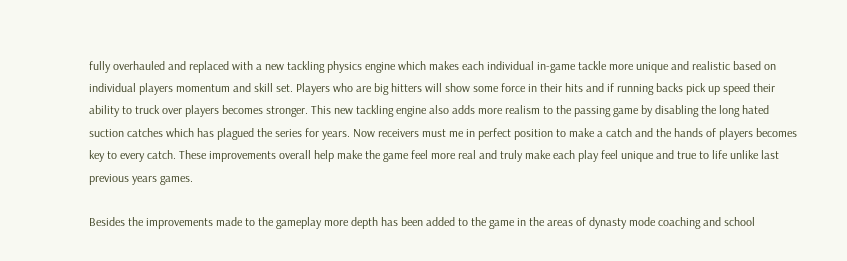fully overhauled and replaced with a new tackling physics engine which makes each individual in-game tackle more unique and realistic based on individual players momentum and skill set. Players who are big hitters will show some force in their hits and if running backs pick up speed their ability to truck over players becomes stronger. This new tackling engine also adds more realism to the passing game by disabling the long hated suction catches which has plagued the series for years. Now receivers must me in perfect position to make a catch and the hands of players becomes key to every catch. These improvements overall help make the game feel more real and truly make each play feel unique and true to life unlike last previous years games.

Besides the improvements made to the gameplay more depth has been added to the game in the areas of dynasty mode coaching and school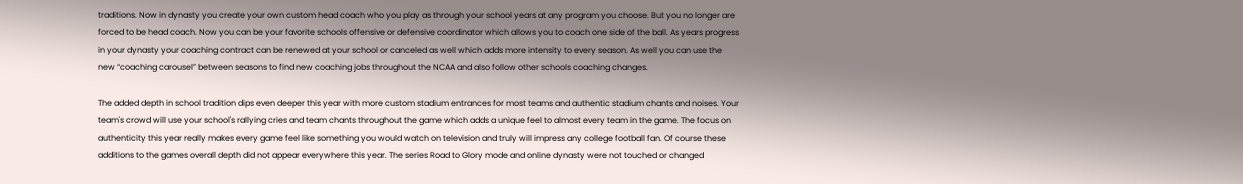traditions. Now in dynasty you create your own custom head coach who you play as through your school years at any program you choose. But you no longer are forced to be head coach. Now you can be your favorite schools offensive or defensive coordinator which allows you to coach one side of the ball. As years progress in your dynasty your coaching contract can be renewed at your school or canceled as well which adds more intensity to every season. As well you can use the new “coaching carousel” between seasons to find new coaching jobs throughout the NCAA and also follow other schools coaching changes.

The added depth in school tradition dips even deeper this year with more custom stadium entrances for most teams and authentic stadium chants and noises. Your team's crowd will use your school's rallying cries and team chants throughout the game which adds a unique feel to almost every team in the game. The focus on authenticity this year really makes every game feel like something you would watch on television and truly will impress any college football fan. Of course these additions to the games overall depth did not appear everywhere this year. The series Road to Glory mode and online dynasty were not touched or changed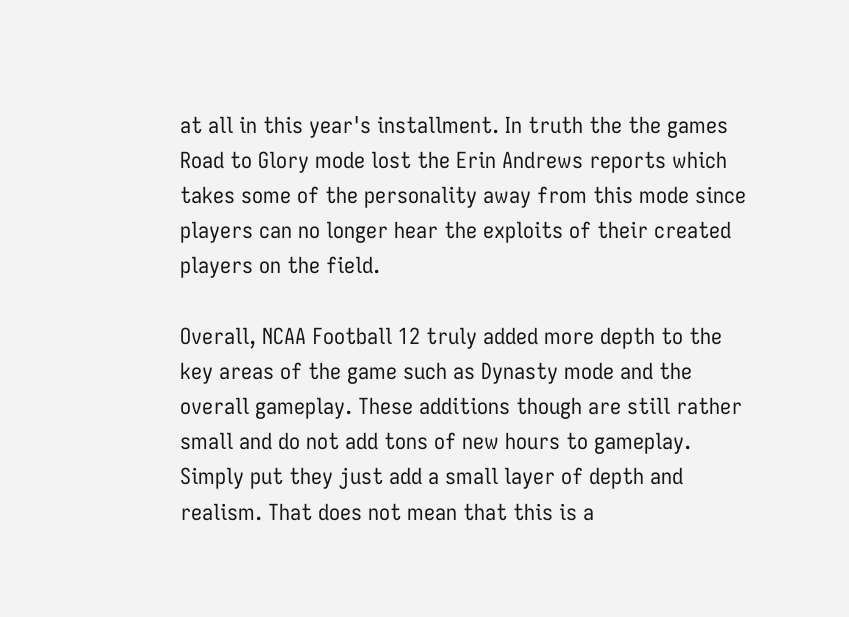at all in this year's installment. In truth the the games Road to Glory mode lost the Erin Andrews reports which takes some of the personality away from this mode since players can no longer hear the exploits of their created players on the field.

Overall, NCAA Football 12 truly added more depth to the key areas of the game such as Dynasty mode and the overall gameplay. These additions though are still rather small and do not add tons of new hours to gameplay. Simply put they just add a small layer of depth and realism. That does not mean that this is a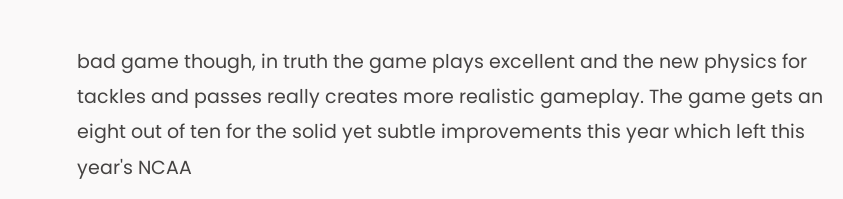bad game though, in truth the game plays excellent and the new physics for tackles and passes really creates more realistic gameplay. The game gets an eight out of ten for the solid yet subtle improvements this year which left this year's NCAA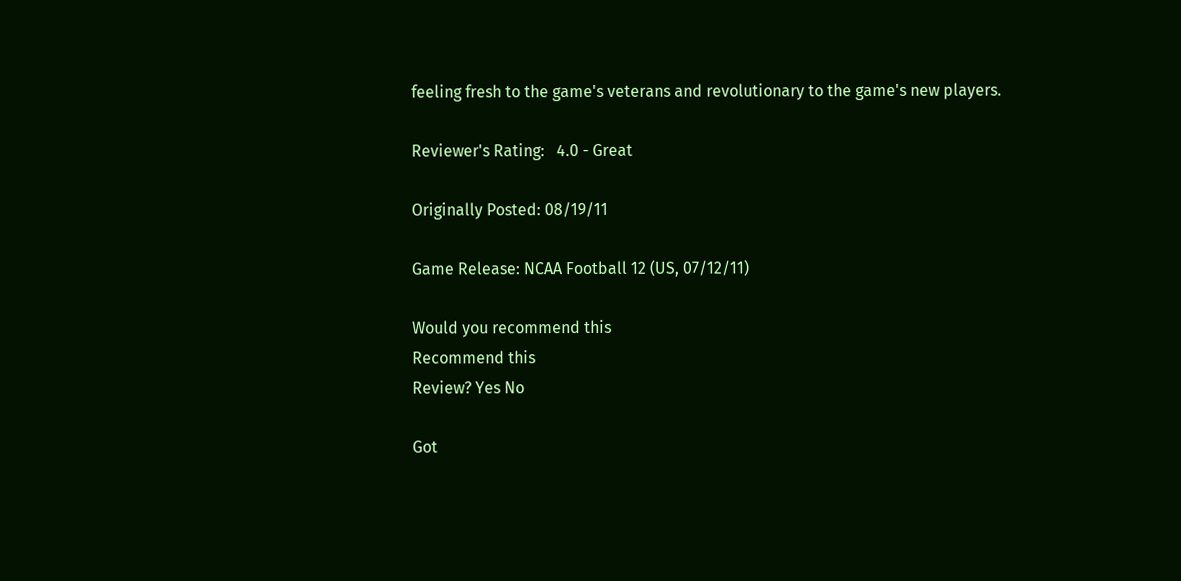feeling fresh to the game's veterans and revolutionary to the game's new players.

Reviewer's Rating:   4.0 - Great

Originally Posted: 08/19/11

Game Release: NCAA Football 12 (US, 07/12/11)

Would you recommend this
Recommend this
Review? Yes No

Got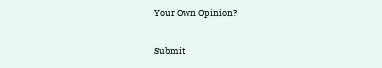Your Own Opinion?

Submit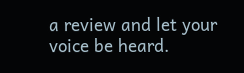a review and let your voice be heard.